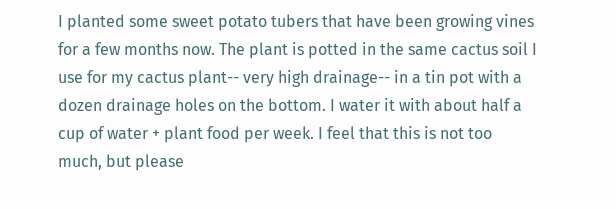I planted some sweet potato tubers that have been growing vines for a few months now. The plant is potted in the same cactus soil I use for my cactus plant-- very high drainage-- in a tin pot with a dozen drainage holes on the bottom. I water it with about half a cup of water + plant food per week. I feel that this is not too much, but please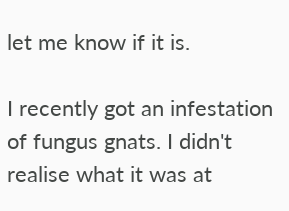let me know if it is.

I recently got an infestation of fungus gnats. I didn't realise what it was at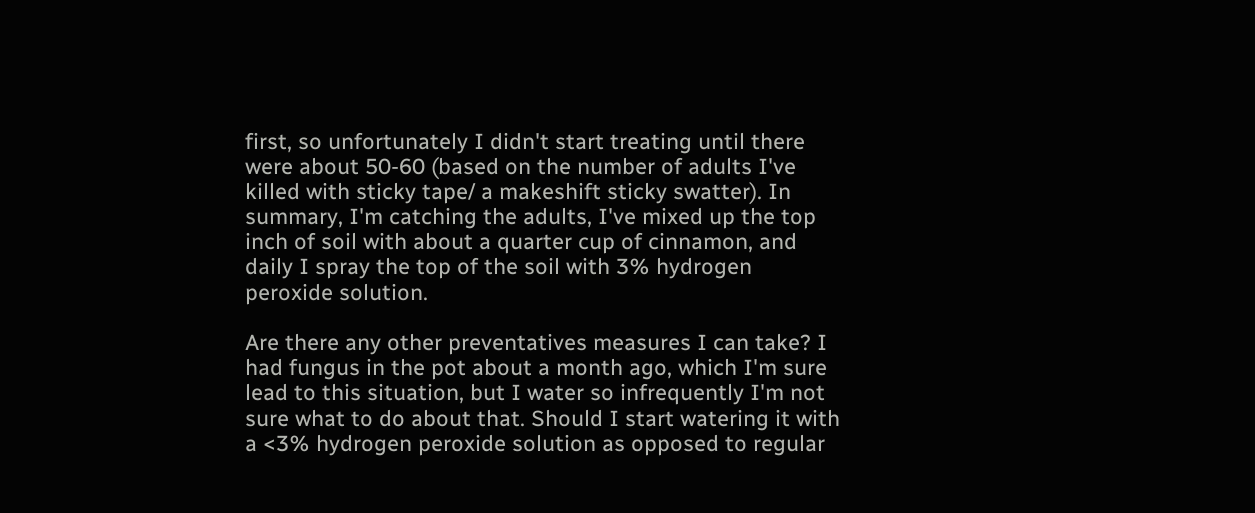first, so unfortunately I didn't start treating until there were about 50-60 (based on the number of adults I've killed with sticky tape/ a makeshift sticky swatter). In summary, I'm catching the adults, I've mixed up the top inch of soil with about a quarter cup of cinnamon, and daily I spray the top of the soil with 3% hydrogen peroxide solution.

Are there any other preventatives measures I can take? I had fungus in the pot about a month ago, which I'm sure lead to this situation, but I water so infrequently I'm not sure what to do about that. Should I start watering it with a <3% hydrogen peroxide solution as opposed to regular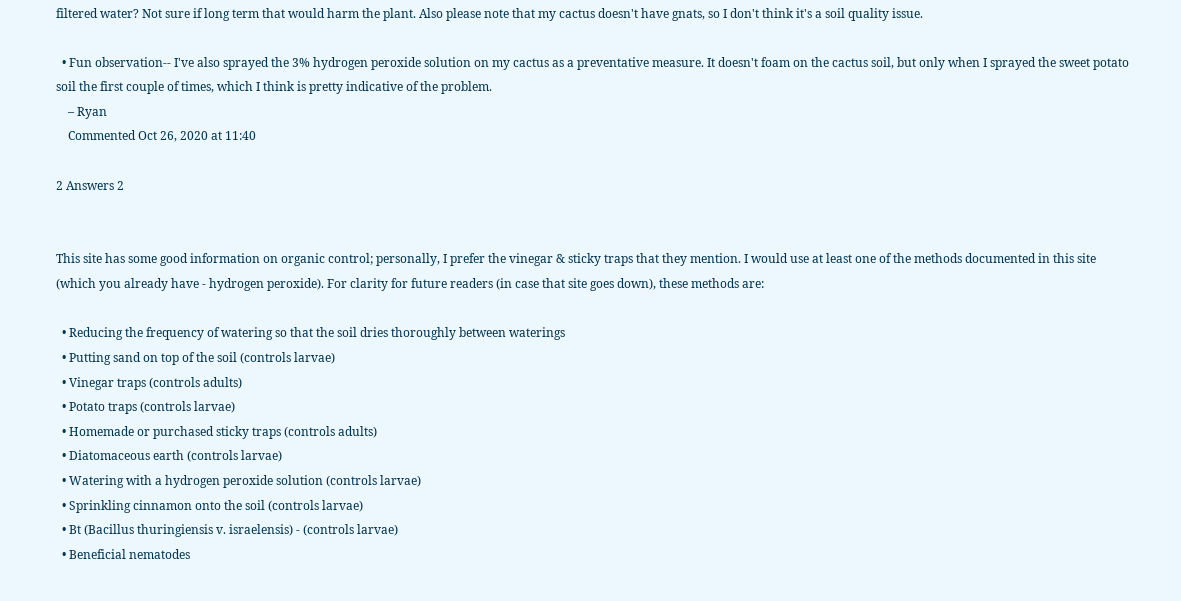filtered water? Not sure if long term that would harm the plant. Also please note that my cactus doesn't have gnats, so I don't think it's a soil quality issue.

  • Fun observation-- I've also sprayed the 3% hydrogen peroxide solution on my cactus as a preventative measure. It doesn't foam on the cactus soil, but only when I sprayed the sweet potato soil the first couple of times, which I think is pretty indicative of the problem.
    – Ryan
    Commented Oct 26, 2020 at 11:40

2 Answers 2


This site has some good information on organic control; personally, I prefer the vinegar & sticky traps that they mention. I would use at least one of the methods documented in this site (which you already have - hydrogen peroxide). For clarity for future readers (in case that site goes down), these methods are:

  • Reducing the frequency of watering so that the soil dries thoroughly between waterings
  • Putting sand on top of the soil (controls larvae)
  • Vinegar traps (controls adults)
  • Potato traps (controls larvae)
  • Homemade or purchased sticky traps (controls adults)
  • Diatomaceous earth (controls larvae)
  • Watering with a hydrogen peroxide solution (controls larvae)
  • Sprinkling cinnamon onto the soil (controls larvae)
  • Bt (Bacillus thuringiensis v. israelensis) - (controls larvae)
  • Beneficial nematodes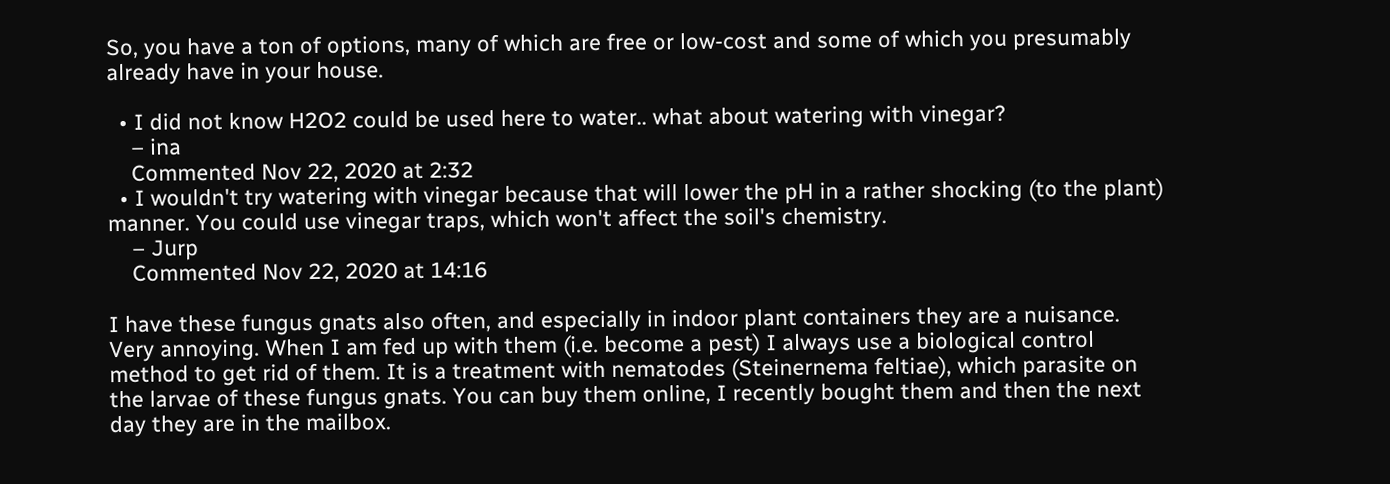So, you have a ton of options, many of which are free or low-cost and some of which you presumably already have in your house.

  • I did not know H2O2 could be used here to water.. what about watering with vinegar?
    – ina
    Commented Nov 22, 2020 at 2:32
  • I wouldn't try watering with vinegar because that will lower the pH in a rather shocking (to the plant) manner. You could use vinegar traps, which won't affect the soil's chemistry.
    – Jurp
    Commented Nov 22, 2020 at 14:16

I have these fungus gnats also often, and especially in indoor plant containers they are a nuisance. Very annoying. When I am fed up with them (i.e. become a pest) I always use a biological control method to get rid of them. It is a treatment with nematodes (Steinernema feltiae), which parasite on the larvae of these fungus gnats. You can buy them online, I recently bought them and then the next day they are in the mailbox.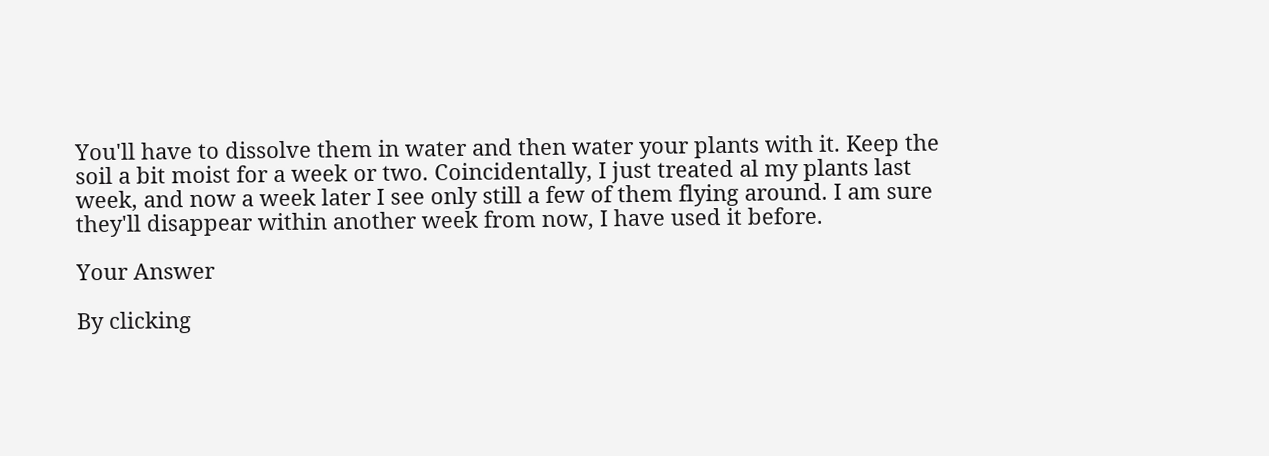You'll have to dissolve them in water and then water your plants with it. Keep the soil a bit moist for a week or two. Coincidentally, I just treated al my plants last week, and now a week later I see only still a few of them flying around. I am sure they'll disappear within another week from now, I have used it before.

Your Answer

By clicking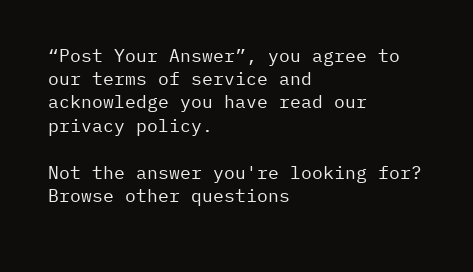“Post Your Answer”, you agree to our terms of service and acknowledge you have read our privacy policy.

Not the answer you're looking for? Browse other questions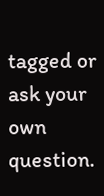tagged or ask your own question.